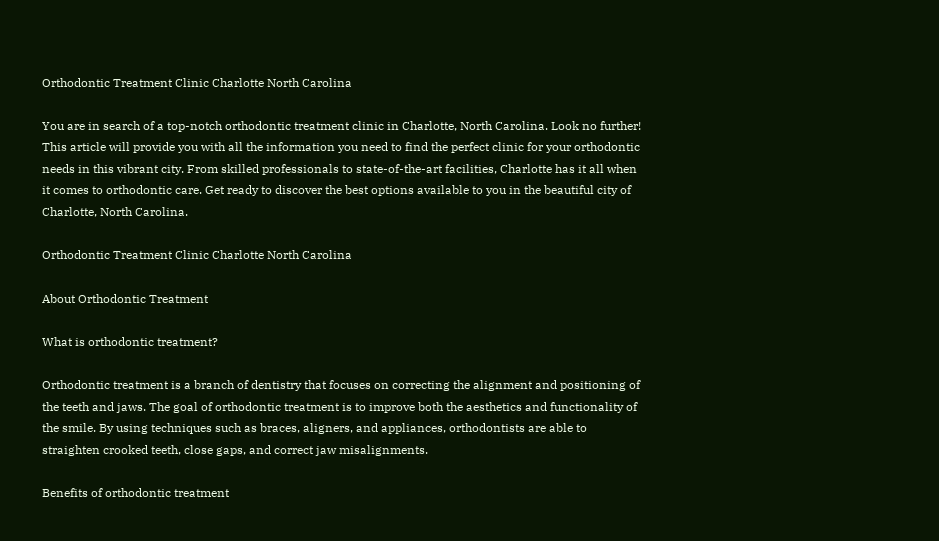Orthodontic Treatment Clinic Charlotte North Carolina

You are in search of a top-notch orthodontic treatment clinic in Charlotte, North Carolina. Look no further! This article will provide you with all the information you need to find the perfect clinic for your orthodontic needs in this vibrant city. From skilled professionals to state-of-the-art facilities, Charlotte has it all when it comes to orthodontic care. Get ready to discover the best options available to you in the beautiful city of Charlotte, North Carolina.

Orthodontic Treatment Clinic Charlotte North Carolina

About Orthodontic Treatment

What is orthodontic treatment?

Orthodontic treatment is a branch of dentistry that focuses on correcting the alignment and positioning of the teeth and jaws. The goal of orthodontic treatment is to improve both the aesthetics and functionality of the smile. By using techniques such as braces, aligners, and appliances, orthodontists are able to straighten crooked teeth, close gaps, and correct jaw misalignments.

Benefits of orthodontic treatment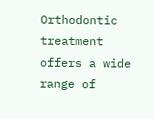Orthodontic treatment offers a wide range of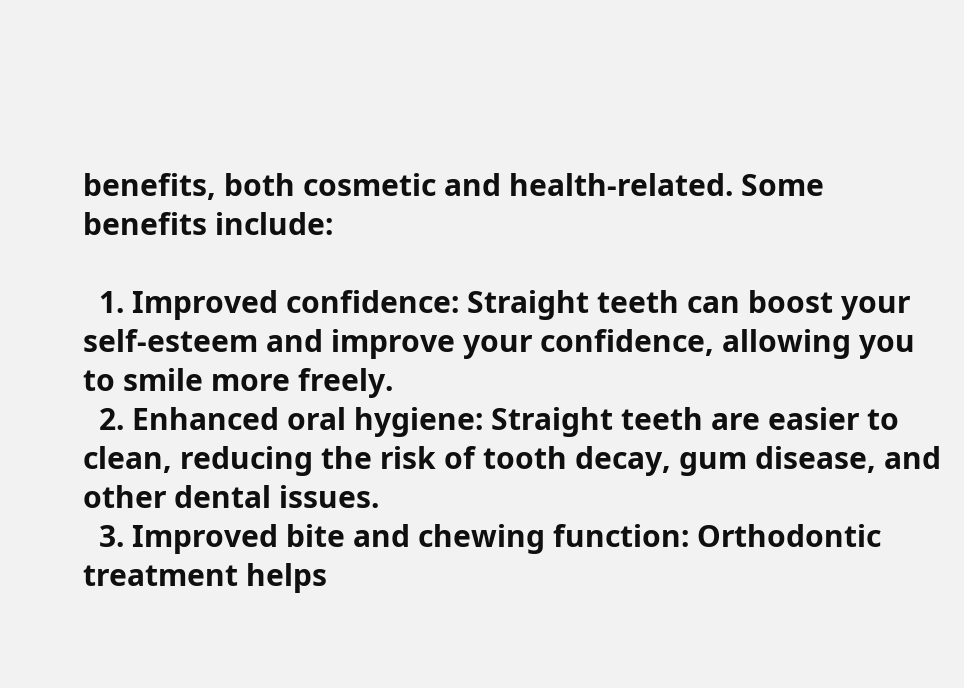benefits, both cosmetic and health-related. Some benefits include:

  1. Improved confidence: Straight teeth can boost your self-esteem and improve your confidence, allowing you to smile more freely.
  2. Enhanced oral hygiene: Straight teeth are easier to clean, reducing the risk of tooth decay, gum disease, and other dental issues.
  3. Improved bite and chewing function: Orthodontic treatment helps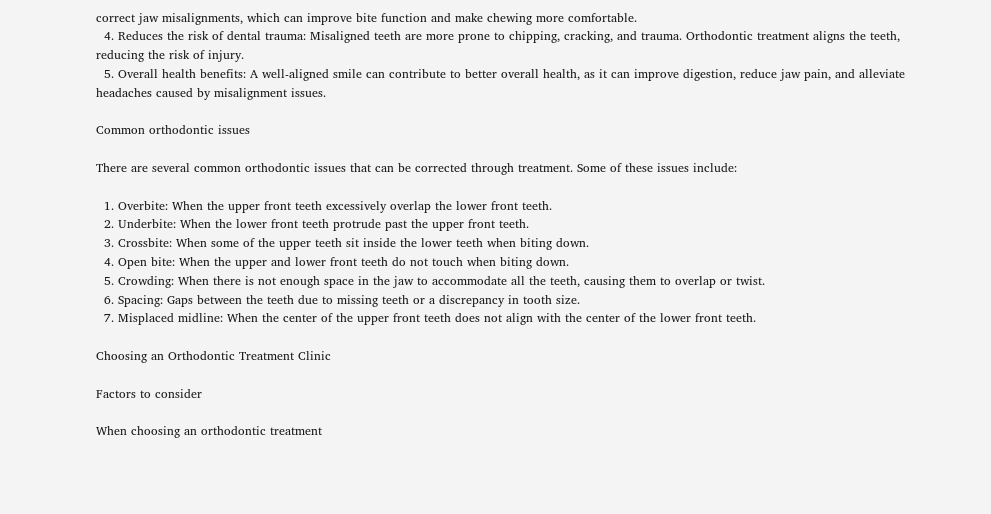correct jaw misalignments, which can improve bite function and make chewing more comfortable.
  4. Reduces the risk of dental trauma: Misaligned teeth are more prone to chipping, cracking, and trauma. Orthodontic treatment aligns the teeth, reducing the risk of injury.
  5. Overall health benefits: A well-aligned smile can contribute to better overall health, as it can improve digestion, reduce jaw pain, and alleviate headaches caused by misalignment issues.

Common orthodontic issues

There are several common orthodontic issues that can be corrected through treatment. Some of these issues include:

  1. Overbite: When the upper front teeth excessively overlap the lower front teeth.
  2. Underbite: When the lower front teeth protrude past the upper front teeth.
  3. Crossbite: When some of the upper teeth sit inside the lower teeth when biting down.
  4. Open bite: When the upper and lower front teeth do not touch when biting down.
  5. Crowding: When there is not enough space in the jaw to accommodate all the teeth, causing them to overlap or twist.
  6. Spacing: Gaps between the teeth due to missing teeth or a discrepancy in tooth size.
  7. Misplaced midline: When the center of the upper front teeth does not align with the center of the lower front teeth.

Choosing an Orthodontic Treatment Clinic

Factors to consider

When choosing an orthodontic treatment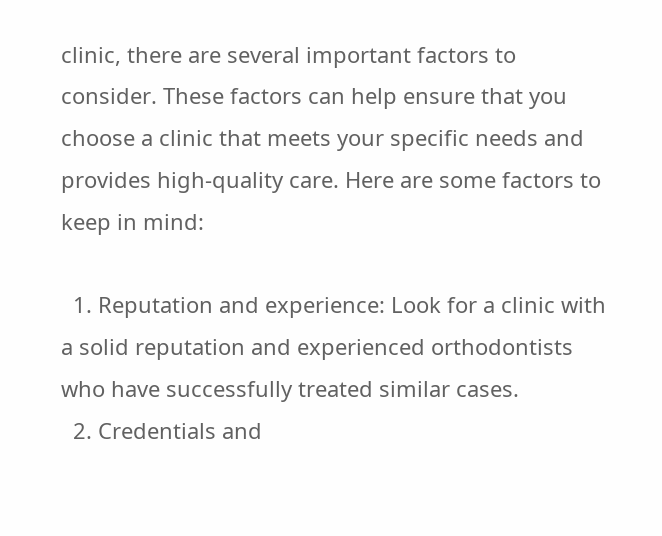clinic, there are several important factors to consider. These factors can help ensure that you choose a clinic that meets your specific needs and provides high-quality care. Here are some factors to keep in mind:

  1. Reputation and experience: Look for a clinic with a solid reputation and experienced orthodontists who have successfully treated similar cases.
  2. Credentials and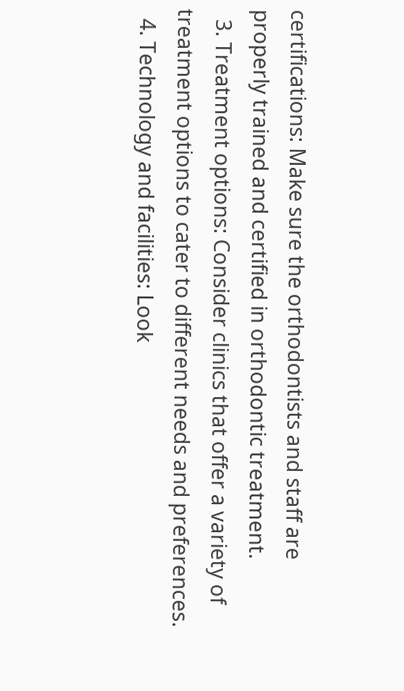certifications: Make sure the orthodontists and staff are properly trained and certified in orthodontic treatment.
  3. Treatment options: Consider clinics that offer a variety of treatment options to cater to different needs and preferences.
  4. Technology and facilities: Look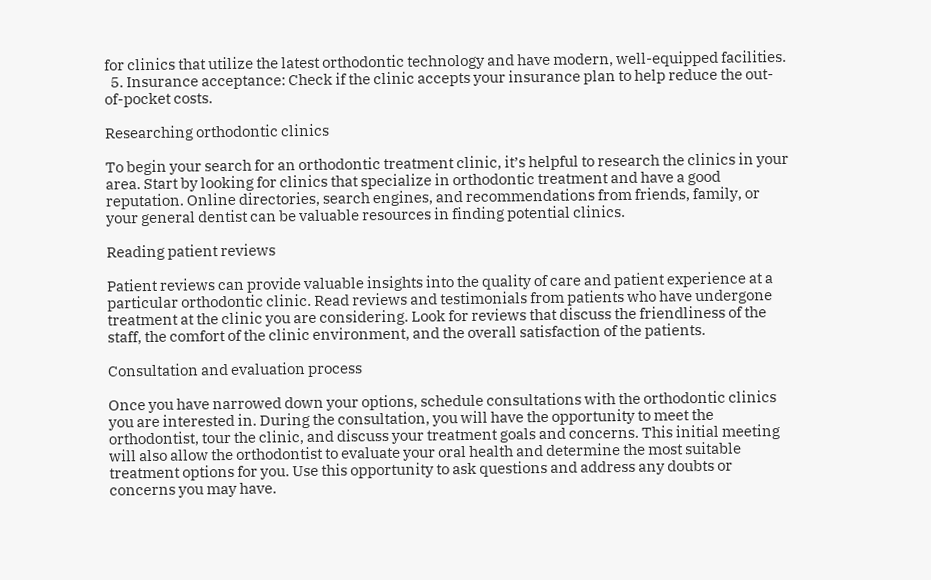for clinics that utilize the latest orthodontic technology and have modern, well-equipped facilities.
  5. Insurance acceptance: Check if the clinic accepts your insurance plan to help reduce the out-of-pocket costs.

Researching orthodontic clinics

To begin your search for an orthodontic treatment clinic, it’s helpful to research the clinics in your area. Start by looking for clinics that specialize in orthodontic treatment and have a good reputation. Online directories, search engines, and recommendations from friends, family, or your general dentist can be valuable resources in finding potential clinics.

Reading patient reviews

Patient reviews can provide valuable insights into the quality of care and patient experience at a particular orthodontic clinic. Read reviews and testimonials from patients who have undergone treatment at the clinic you are considering. Look for reviews that discuss the friendliness of the staff, the comfort of the clinic environment, and the overall satisfaction of the patients.

Consultation and evaluation process

Once you have narrowed down your options, schedule consultations with the orthodontic clinics you are interested in. During the consultation, you will have the opportunity to meet the orthodontist, tour the clinic, and discuss your treatment goals and concerns. This initial meeting will also allow the orthodontist to evaluate your oral health and determine the most suitable treatment options for you. Use this opportunity to ask questions and address any doubts or concerns you may have.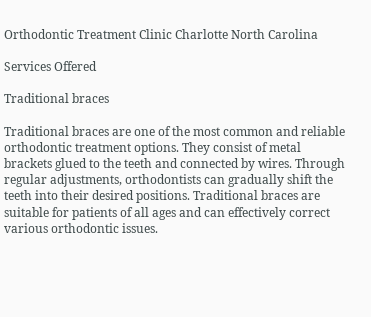Orthodontic Treatment Clinic Charlotte North Carolina

Services Offered

Traditional braces

Traditional braces are one of the most common and reliable orthodontic treatment options. They consist of metal brackets glued to the teeth and connected by wires. Through regular adjustments, orthodontists can gradually shift the teeth into their desired positions. Traditional braces are suitable for patients of all ages and can effectively correct various orthodontic issues.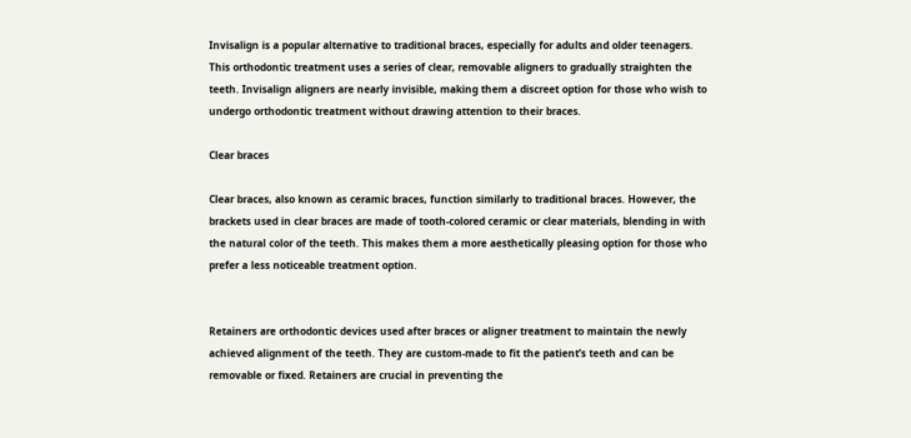Invisalign is a popular alternative to traditional braces, especially for adults and older teenagers. This orthodontic treatment uses a series of clear, removable aligners to gradually straighten the teeth. Invisalign aligners are nearly invisible, making them a discreet option for those who wish to undergo orthodontic treatment without drawing attention to their braces.

Clear braces

Clear braces, also known as ceramic braces, function similarly to traditional braces. However, the brackets used in clear braces are made of tooth-colored ceramic or clear materials, blending in with the natural color of the teeth. This makes them a more aesthetically pleasing option for those who prefer a less noticeable treatment option.


Retainers are orthodontic devices used after braces or aligner treatment to maintain the newly achieved alignment of the teeth. They are custom-made to fit the patient’s teeth and can be removable or fixed. Retainers are crucial in preventing the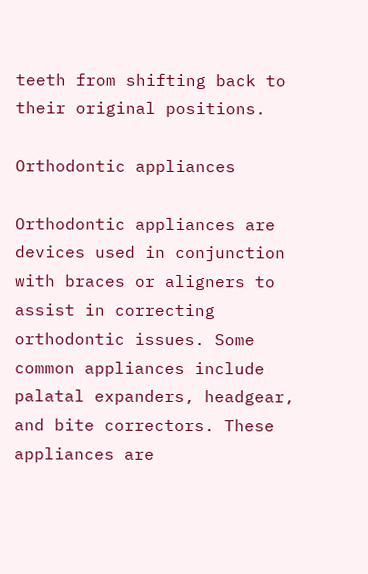teeth from shifting back to their original positions.

Orthodontic appliances

Orthodontic appliances are devices used in conjunction with braces or aligners to assist in correcting orthodontic issues. Some common appliances include palatal expanders, headgear, and bite correctors. These appliances are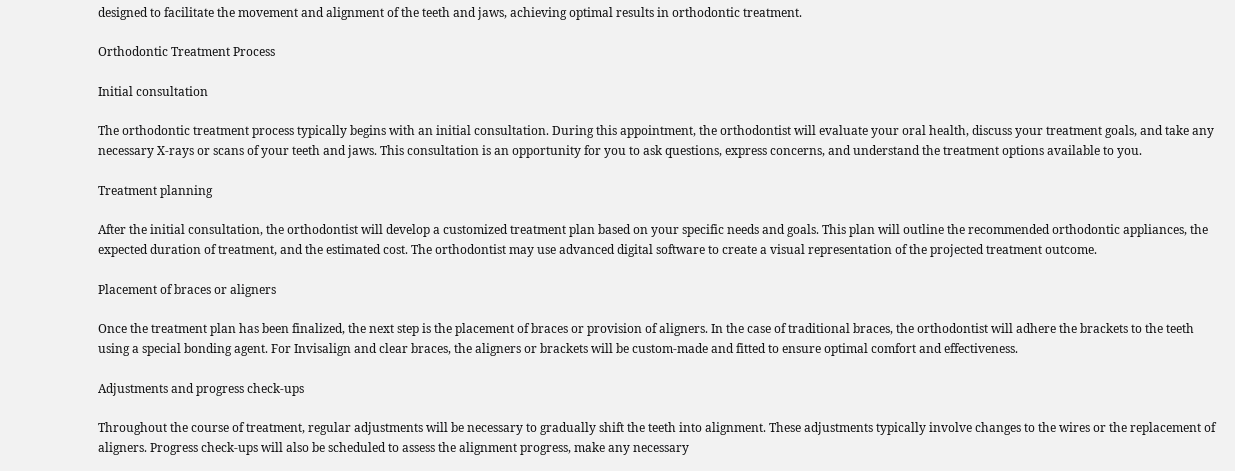designed to facilitate the movement and alignment of the teeth and jaws, achieving optimal results in orthodontic treatment.

Orthodontic Treatment Process

Initial consultation

The orthodontic treatment process typically begins with an initial consultation. During this appointment, the orthodontist will evaluate your oral health, discuss your treatment goals, and take any necessary X-rays or scans of your teeth and jaws. This consultation is an opportunity for you to ask questions, express concerns, and understand the treatment options available to you.

Treatment planning

After the initial consultation, the orthodontist will develop a customized treatment plan based on your specific needs and goals. This plan will outline the recommended orthodontic appliances, the expected duration of treatment, and the estimated cost. The orthodontist may use advanced digital software to create a visual representation of the projected treatment outcome.

Placement of braces or aligners

Once the treatment plan has been finalized, the next step is the placement of braces or provision of aligners. In the case of traditional braces, the orthodontist will adhere the brackets to the teeth using a special bonding agent. For Invisalign and clear braces, the aligners or brackets will be custom-made and fitted to ensure optimal comfort and effectiveness.

Adjustments and progress check-ups

Throughout the course of treatment, regular adjustments will be necessary to gradually shift the teeth into alignment. These adjustments typically involve changes to the wires or the replacement of aligners. Progress check-ups will also be scheduled to assess the alignment progress, make any necessary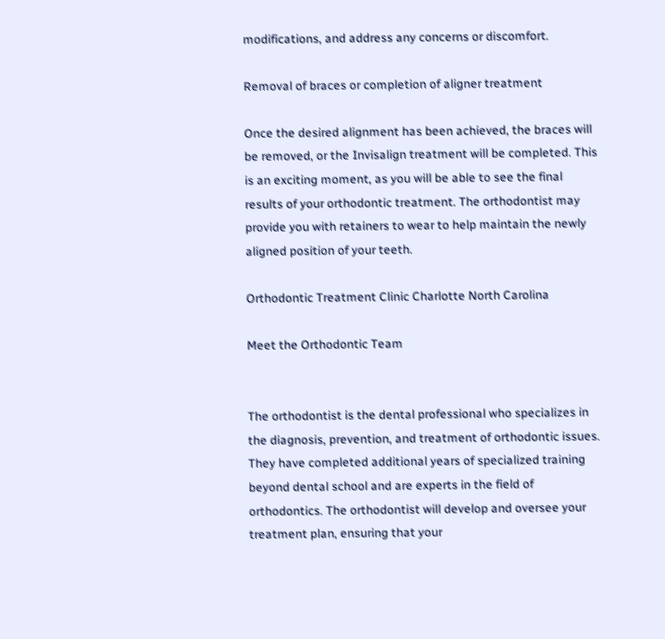modifications, and address any concerns or discomfort.

Removal of braces or completion of aligner treatment

Once the desired alignment has been achieved, the braces will be removed, or the Invisalign treatment will be completed. This is an exciting moment, as you will be able to see the final results of your orthodontic treatment. The orthodontist may provide you with retainers to wear to help maintain the newly aligned position of your teeth.

Orthodontic Treatment Clinic Charlotte North Carolina

Meet the Orthodontic Team


The orthodontist is the dental professional who specializes in the diagnosis, prevention, and treatment of orthodontic issues. They have completed additional years of specialized training beyond dental school and are experts in the field of orthodontics. The orthodontist will develop and oversee your treatment plan, ensuring that your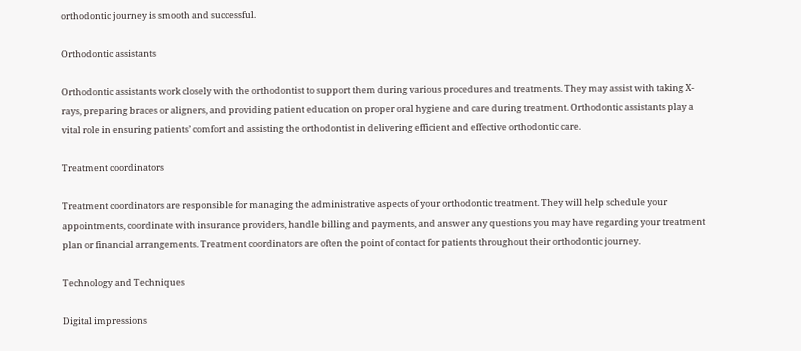orthodontic journey is smooth and successful.

Orthodontic assistants

Orthodontic assistants work closely with the orthodontist to support them during various procedures and treatments. They may assist with taking X-rays, preparing braces or aligners, and providing patient education on proper oral hygiene and care during treatment. Orthodontic assistants play a vital role in ensuring patients’ comfort and assisting the orthodontist in delivering efficient and effective orthodontic care.

Treatment coordinators

Treatment coordinators are responsible for managing the administrative aspects of your orthodontic treatment. They will help schedule your appointments, coordinate with insurance providers, handle billing and payments, and answer any questions you may have regarding your treatment plan or financial arrangements. Treatment coordinators are often the point of contact for patients throughout their orthodontic journey.

Technology and Techniques

Digital impressions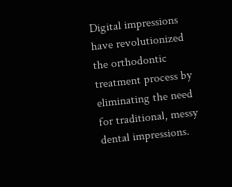Digital impressions have revolutionized the orthodontic treatment process by eliminating the need for traditional, messy dental impressions.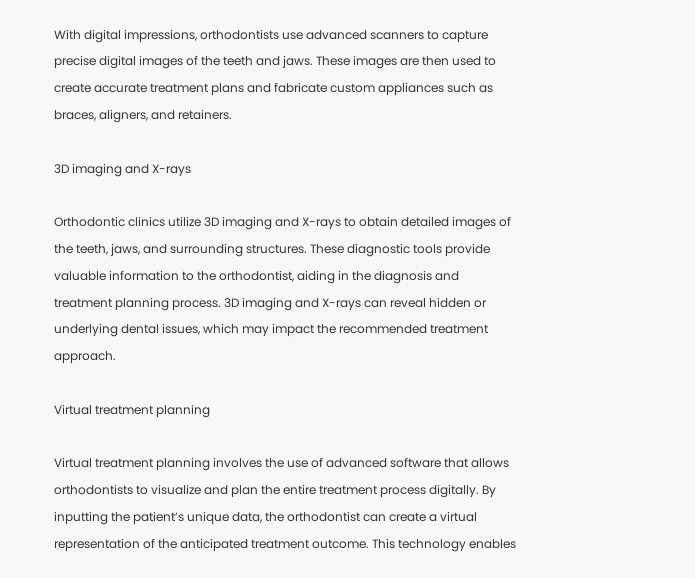With digital impressions, orthodontists use advanced scanners to capture precise digital images of the teeth and jaws. These images are then used to create accurate treatment plans and fabricate custom appliances such as braces, aligners, and retainers.

3D imaging and X-rays

Orthodontic clinics utilize 3D imaging and X-rays to obtain detailed images of the teeth, jaws, and surrounding structures. These diagnostic tools provide valuable information to the orthodontist, aiding in the diagnosis and treatment planning process. 3D imaging and X-rays can reveal hidden or underlying dental issues, which may impact the recommended treatment approach.

Virtual treatment planning

Virtual treatment planning involves the use of advanced software that allows orthodontists to visualize and plan the entire treatment process digitally. By inputting the patient’s unique data, the orthodontist can create a virtual representation of the anticipated treatment outcome. This technology enables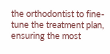the orthodontist to fine-tune the treatment plan, ensuring the most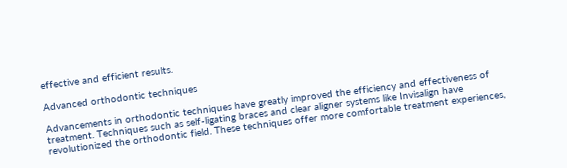effective and efficient results.

Advanced orthodontic techniques

Advancements in orthodontic techniques have greatly improved the efficiency and effectiveness of treatment. Techniques such as self-ligating braces and clear aligner systems like Invisalign have revolutionized the orthodontic field. These techniques offer more comfortable treatment experiences,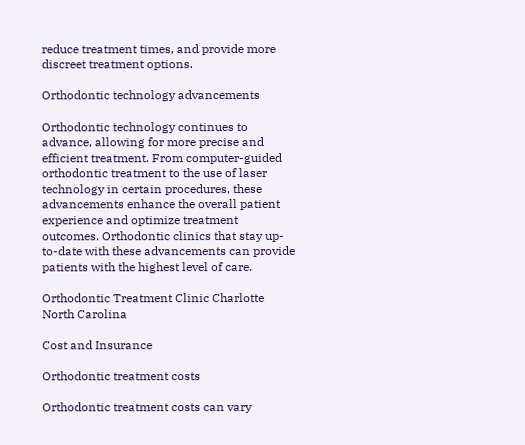reduce treatment times, and provide more discreet treatment options.

Orthodontic technology advancements

Orthodontic technology continues to advance, allowing for more precise and efficient treatment. From computer-guided orthodontic treatment to the use of laser technology in certain procedures, these advancements enhance the overall patient experience and optimize treatment outcomes. Orthodontic clinics that stay up-to-date with these advancements can provide patients with the highest level of care.

Orthodontic Treatment Clinic Charlotte North Carolina

Cost and Insurance

Orthodontic treatment costs

Orthodontic treatment costs can vary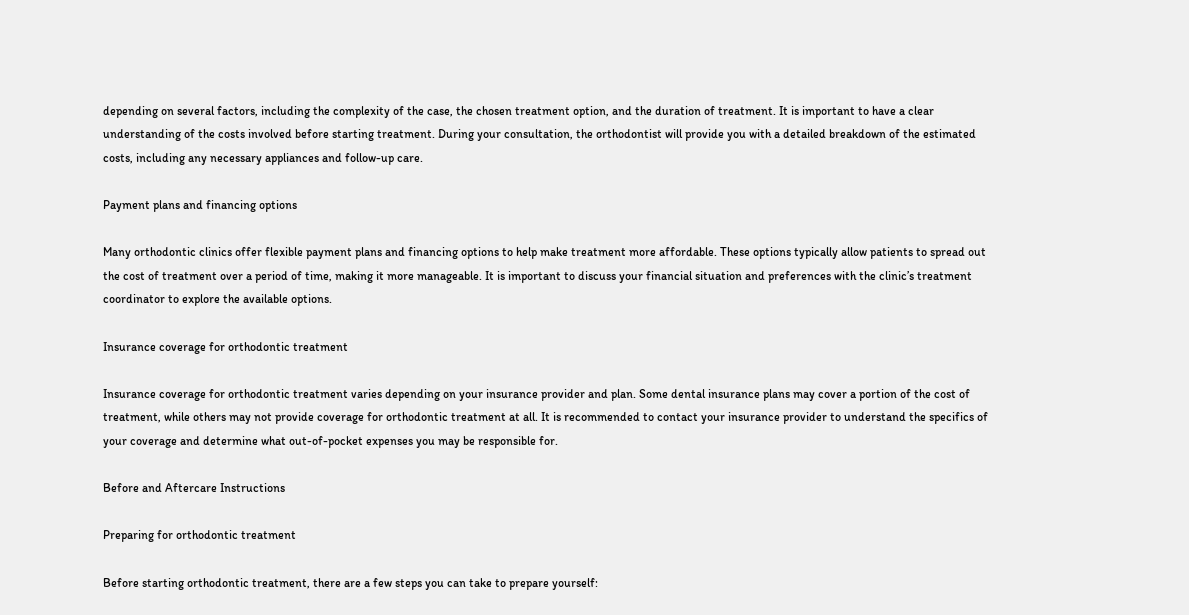depending on several factors, including the complexity of the case, the chosen treatment option, and the duration of treatment. It is important to have a clear understanding of the costs involved before starting treatment. During your consultation, the orthodontist will provide you with a detailed breakdown of the estimated costs, including any necessary appliances and follow-up care.

Payment plans and financing options

Many orthodontic clinics offer flexible payment plans and financing options to help make treatment more affordable. These options typically allow patients to spread out the cost of treatment over a period of time, making it more manageable. It is important to discuss your financial situation and preferences with the clinic’s treatment coordinator to explore the available options.

Insurance coverage for orthodontic treatment

Insurance coverage for orthodontic treatment varies depending on your insurance provider and plan. Some dental insurance plans may cover a portion of the cost of treatment, while others may not provide coverage for orthodontic treatment at all. It is recommended to contact your insurance provider to understand the specifics of your coverage and determine what out-of-pocket expenses you may be responsible for.

Before and Aftercare Instructions

Preparing for orthodontic treatment

Before starting orthodontic treatment, there are a few steps you can take to prepare yourself: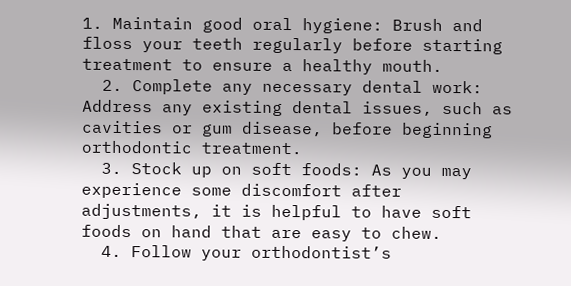1. Maintain good oral hygiene: Brush and floss your teeth regularly before starting treatment to ensure a healthy mouth.
  2. Complete any necessary dental work: Address any existing dental issues, such as cavities or gum disease, before beginning orthodontic treatment.
  3. Stock up on soft foods: As you may experience some discomfort after adjustments, it is helpful to have soft foods on hand that are easy to chew.
  4. Follow your orthodontist’s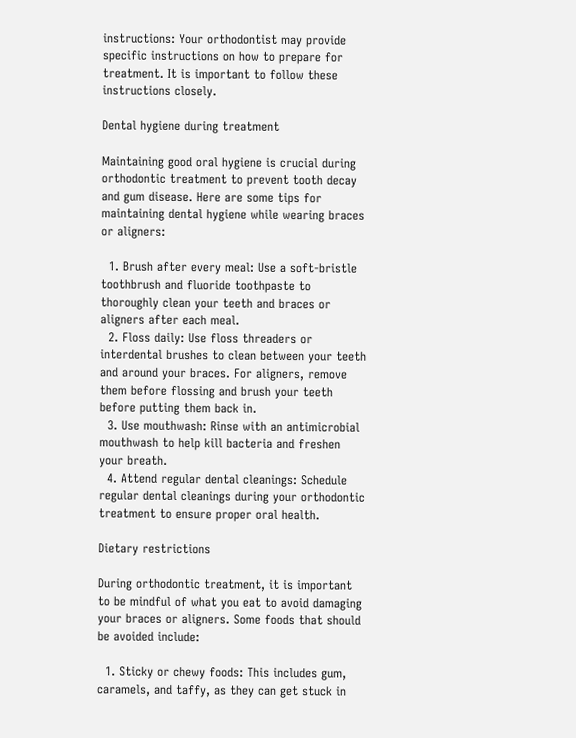instructions: Your orthodontist may provide specific instructions on how to prepare for treatment. It is important to follow these instructions closely.

Dental hygiene during treatment

Maintaining good oral hygiene is crucial during orthodontic treatment to prevent tooth decay and gum disease. Here are some tips for maintaining dental hygiene while wearing braces or aligners:

  1. Brush after every meal: Use a soft-bristle toothbrush and fluoride toothpaste to thoroughly clean your teeth and braces or aligners after each meal.
  2. Floss daily: Use floss threaders or interdental brushes to clean between your teeth and around your braces. For aligners, remove them before flossing and brush your teeth before putting them back in.
  3. Use mouthwash: Rinse with an antimicrobial mouthwash to help kill bacteria and freshen your breath.
  4. Attend regular dental cleanings: Schedule regular dental cleanings during your orthodontic treatment to ensure proper oral health.

Dietary restrictions

During orthodontic treatment, it is important to be mindful of what you eat to avoid damaging your braces or aligners. Some foods that should be avoided include:

  1. Sticky or chewy foods: This includes gum, caramels, and taffy, as they can get stuck in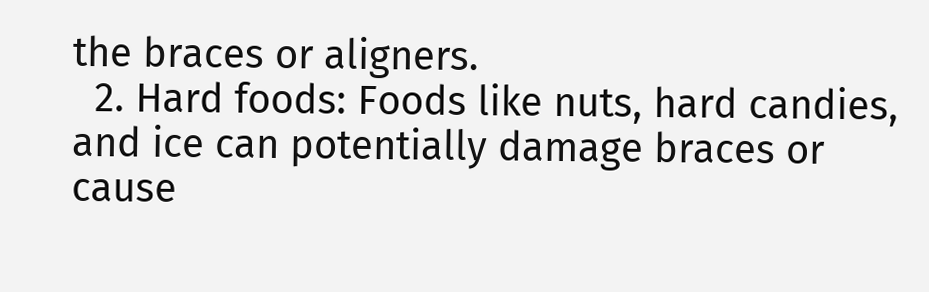the braces or aligners.
  2. Hard foods: Foods like nuts, hard candies, and ice can potentially damage braces or cause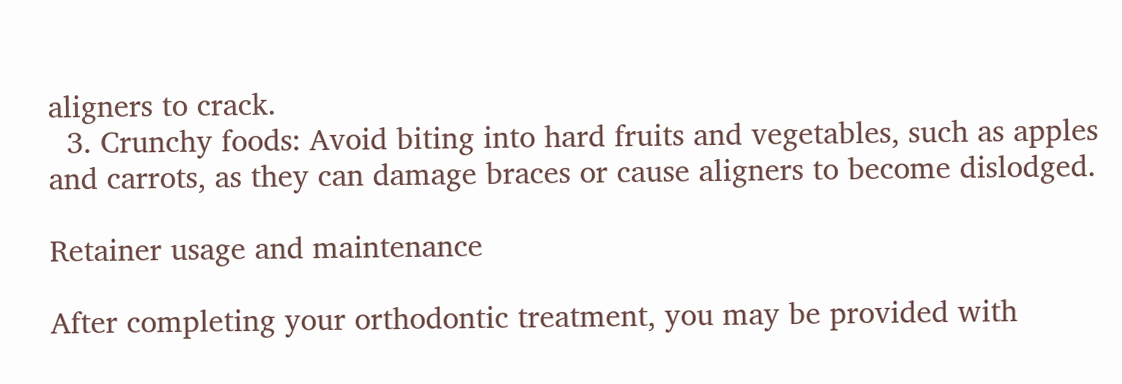aligners to crack.
  3. Crunchy foods: Avoid biting into hard fruits and vegetables, such as apples and carrots, as they can damage braces or cause aligners to become dislodged.

Retainer usage and maintenance

After completing your orthodontic treatment, you may be provided with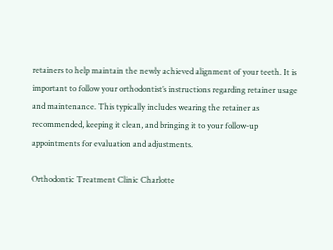retainers to help maintain the newly achieved alignment of your teeth. It is important to follow your orthodontist’s instructions regarding retainer usage and maintenance. This typically includes wearing the retainer as recommended, keeping it clean, and bringing it to your follow-up appointments for evaluation and adjustments.

Orthodontic Treatment Clinic Charlotte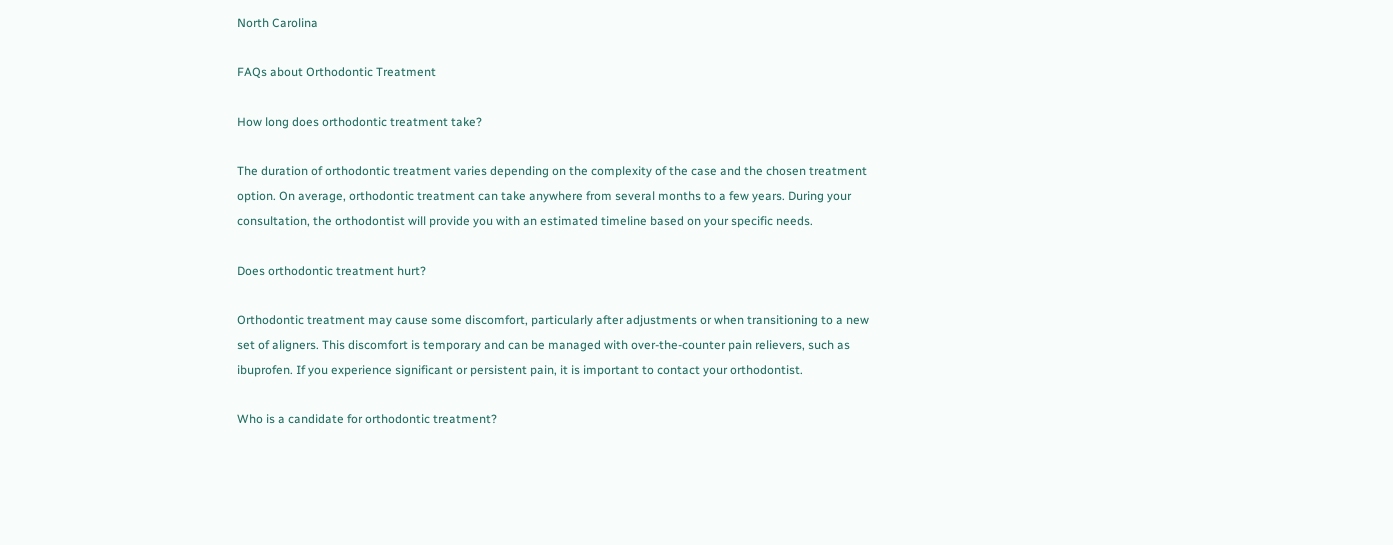North Carolina

FAQs about Orthodontic Treatment

How long does orthodontic treatment take?

The duration of orthodontic treatment varies depending on the complexity of the case and the chosen treatment option. On average, orthodontic treatment can take anywhere from several months to a few years. During your consultation, the orthodontist will provide you with an estimated timeline based on your specific needs.

Does orthodontic treatment hurt?

Orthodontic treatment may cause some discomfort, particularly after adjustments or when transitioning to a new set of aligners. This discomfort is temporary and can be managed with over-the-counter pain relievers, such as ibuprofen. If you experience significant or persistent pain, it is important to contact your orthodontist.

Who is a candidate for orthodontic treatment?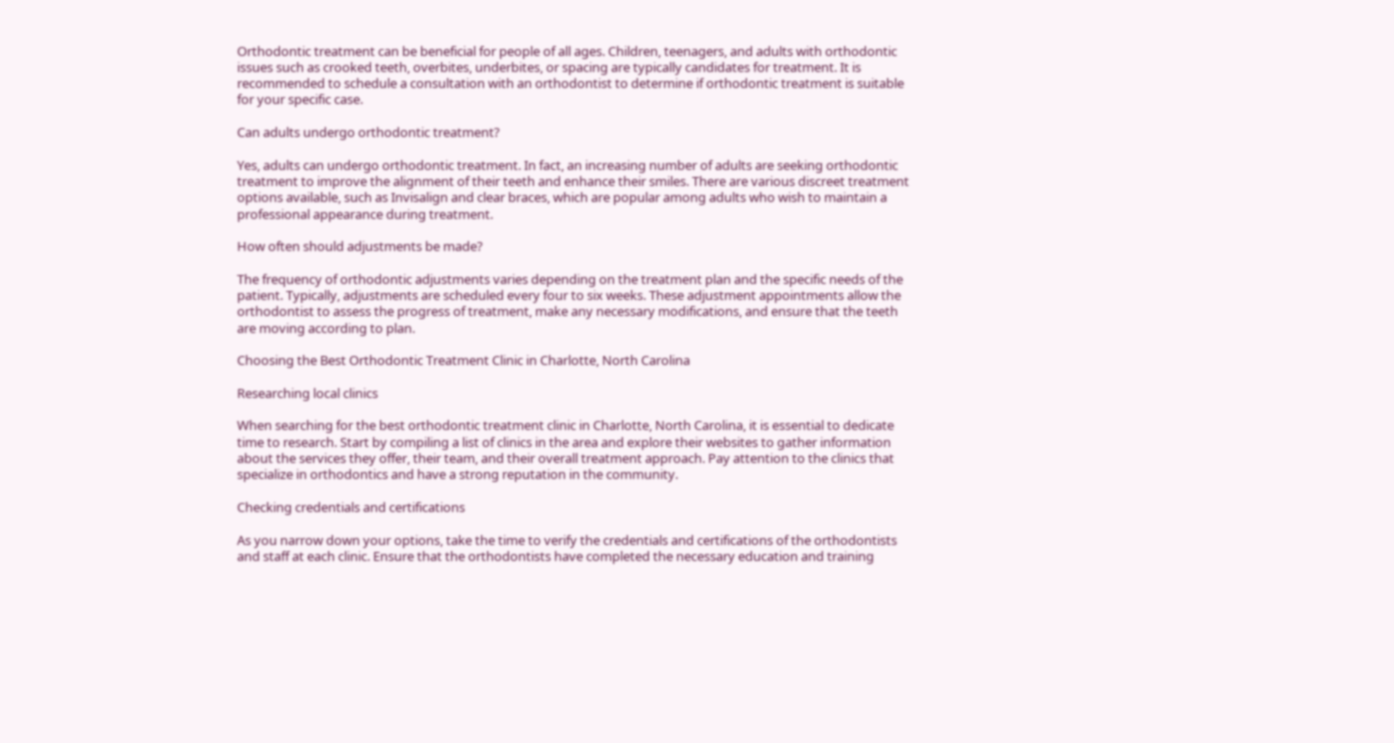Orthodontic treatment can be beneficial for people of all ages. Children, teenagers, and adults with orthodontic issues such as crooked teeth, overbites, underbites, or spacing are typically candidates for treatment. It is recommended to schedule a consultation with an orthodontist to determine if orthodontic treatment is suitable for your specific case.

Can adults undergo orthodontic treatment?

Yes, adults can undergo orthodontic treatment. In fact, an increasing number of adults are seeking orthodontic treatment to improve the alignment of their teeth and enhance their smiles. There are various discreet treatment options available, such as Invisalign and clear braces, which are popular among adults who wish to maintain a professional appearance during treatment.

How often should adjustments be made?

The frequency of orthodontic adjustments varies depending on the treatment plan and the specific needs of the patient. Typically, adjustments are scheduled every four to six weeks. These adjustment appointments allow the orthodontist to assess the progress of treatment, make any necessary modifications, and ensure that the teeth are moving according to plan.

Choosing the Best Orthodontic Treatment Clinic in Charlotte, North Carolina

Researching local clinics

When searching for the best orthodontic treatment clinic in Charlotte, North Carolina, it is essential to dedicate time to research. Start by compiling a list of clinics in the area and explore their websites to gather information about the services they offer, their team, and their overall treatment approach. Pay attention to the clinics that specialize in orthodontics and have a strong reputation in the community.

Checking credentials and certifications

As you narrow down your options, take the time to verify the credentials and certifications of the orthodontists and staff at each clinic. Ensure that the orthodontists have completed the necessary education and training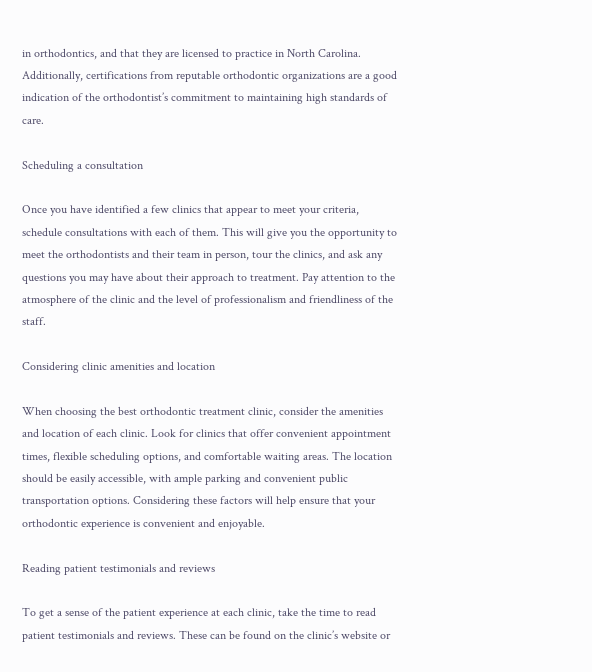in orthodontics, and that they are licensed to practice in North Carolina. Additionally, certifications from reputable orthodontic organizations are a good indication of the orthodontist’s commitment to maintaining high standards of care.

Scheduling a consultation

Once you have identified a few clinics that appear to meet your criteria, schedule consultations with each of them. This will give you the opportunity to meet the orthodontists and their team in person, tour the clinics, and ask any questions you may have about their approach to treatment. Pay attention to the atmosphere of the clinic and the level of professionalism and friendliness of the staff.

Considering clinic amenities and location

When choosing the best orthodontic treatment clinic, consider the amenities and location of each clinic. Look for clinics that offer convenient appointment times, flexible scheduling options, and comfortable waiting areas. The location should be easily accessible, with ample parking and convenient public transportation options. Considering these factors will help ensure that your orthodontic experience is convenient and enjoyable.

Reading patient testimonials and reviews

To get a sense of the patient experience at each clinic, take the time to read patient testimonials and reviews. These can be found on the clinic’s website or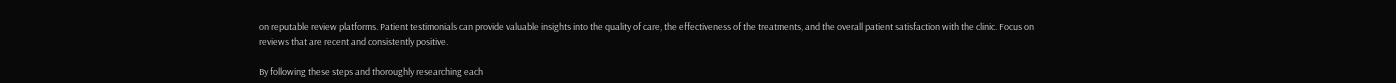on reputable review platforms. Patient testimonials can provide valuable insights into the quality of care, the effectiveness of the treatments, and the overall patient satisfaction with the clinic. Focus on reviews that are recent and consistently positive.

By following these steps and thoroughly researching each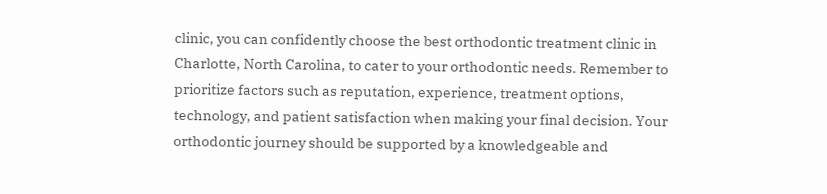clinic, you can confidently choose the best orthodontic treatment clinic in Charlotte, North Carolina, to cater to your orthodontic needs. Remember to prioritize factors such as reputation, experience, treatment options, technology, and patient satisfaction when making your final decision. Your orthodontic journey should be supported by a knowledgeable and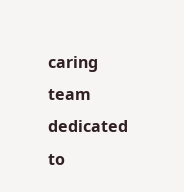caring team dedicated to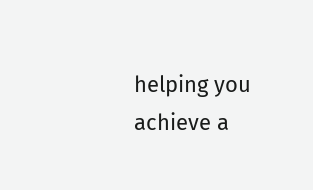helping you achieve a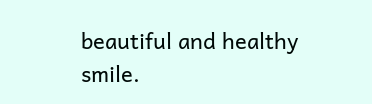beautiful and healthy smile.